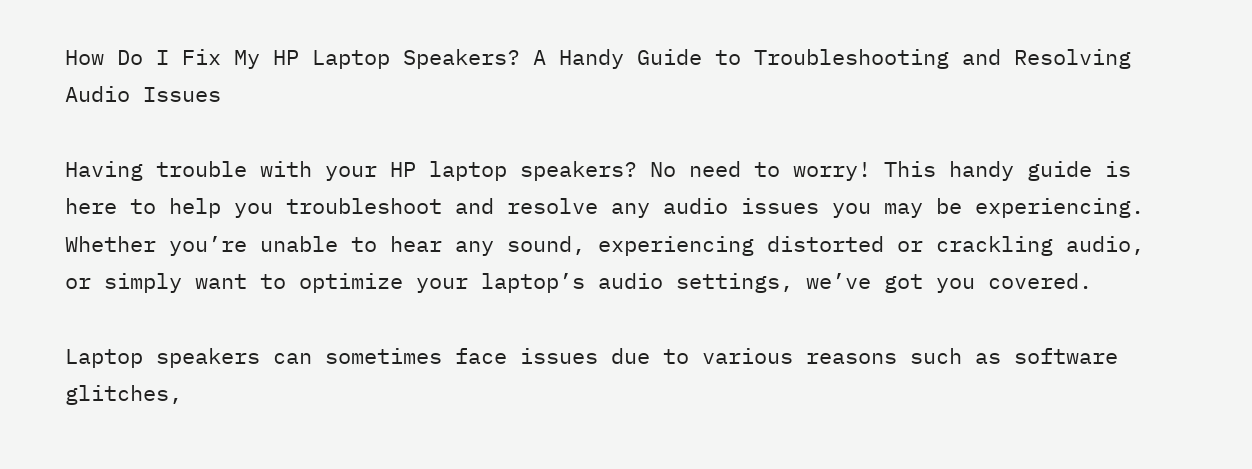How Do I Fix My HP Laptop Speakers? A Handy Guide to Troubleshooting and Resolving Audio Issues

Having trouble with your HP laptop speakers? No need to worry! This handy guide is here to help you troubleshoot and resolve any audio issues you may be experiencing. Whether you’re unable to hear any sound, experiencing distorted or crackling audio, or simply want to optimize your laptop’s audio settings, we’ve got you covered.

Laptop speakers can sometimes face issues due to various reasons such as software glitches,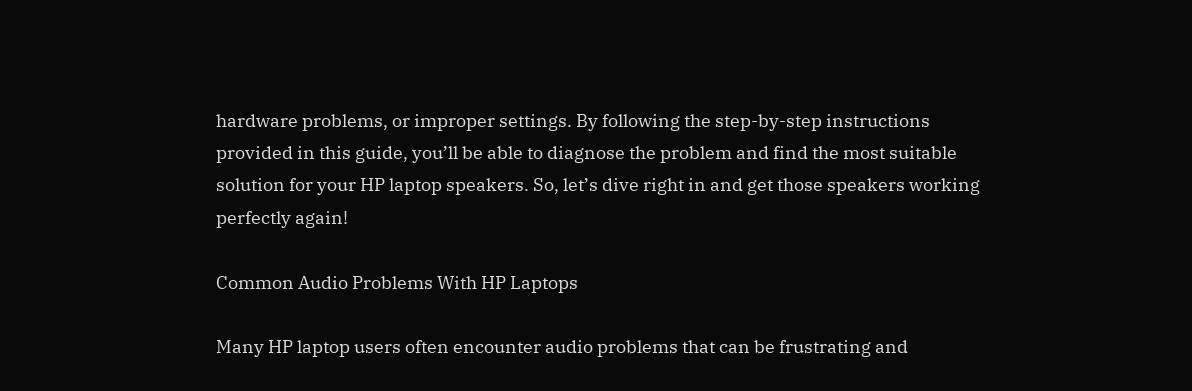hardware problems, or improper settings. By following the step-by-step instructions provided in this guide, you’ll be able to diagnose the problem and find the most suitable solution for your HP laptop speakers. So, let’s dive right in and get those speakers working perfectly again!

Common Audio Problems With HP Laptops

Many HP laptop users often encounter audio problems that can be frustrating and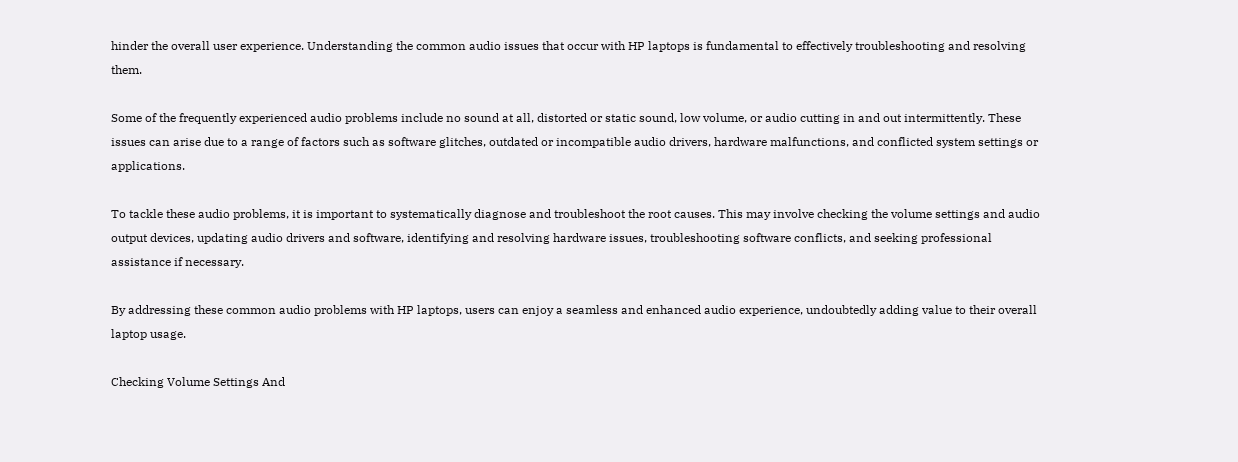hinder the overall user experience. Understanding the common audio issues that occur with HP laptops is fundamental to effectively troubleshooting and resolving them.

Some of the frequently experienced audio problems include no sound at all, distorted or static sound, low volume, or audio cutting in and out intermittently. These issues can arise due to a range of factors such as software glitches, outdated or incompatible audio drivers, hardware malfunctions, and conflicted system settings or applications.

To tackle these audio problems, it is important to systematically diagnose and troubleshoot the root causes. This may involve checking the volume settings and audio output devices, updating audio drivers and software, identifying and resolving hardware issues, troubleshooting software conflicts, and seeking professional assistance if necessary.

By addressing these common audio problems with HP laptops, users can enjoy a seamless and enhanced audio experience, undoubtedly adding value to their overall laptop usage.

Checking Volume Settings And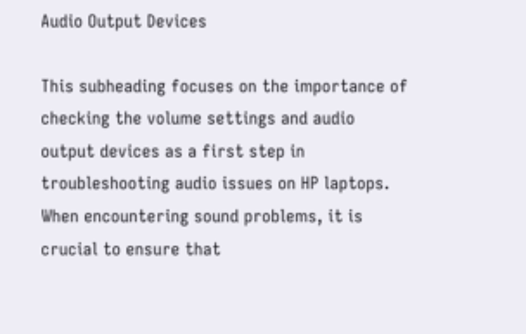Audio Output Devices

This subheading focuses on the importance of checking the volume settings and audio output devices as a first step in troubleshooting audio issues on HP laptops. When encountering sound problems, it is crucial to ensure that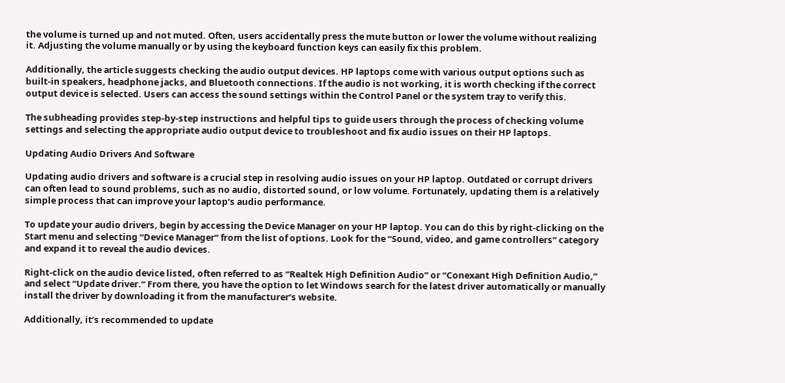the volume is turned up and not muted. Often, users accidentally press the mute button or lower the volume without realizing it. Adjusting the volume manually or by using the keyboard function keys can easily fix this problem.

Additionally, the article suggests checking the audio output devices. HP laptops come with various output options such as built-in speakers, headphone jacks, and Bluetooth connections. If the audio is not working, it is worth checking if the correct output device is selected. Users can access the sound settings within the Control Panel or the system tray to verify this.

The subheading provides step-by-step instructions and helpful tips to guide users through the process of checking volume settings and selecting the appropriate audio output device to troubleshoot and fix audio issues on their HP laptops.

Updating Audio Drivers And Software

Updating audio drivers and software is a crucial step in resolving audio issues on your HP laptop. Outdated or corrupt drivers can often lead to sound problems, such as no audio, distorted sound, or low volume. Fortunately, updating them is a relatively simple process that can improve your laptop’s audio performance.

To update your audio drivers, begin by accessing the Device Manager on your HP laptop. You can do this by right-clicking on the Start menu and selecting “Device Manager” from the list of options. Look for the “Sound, video, and game controllers” category and expand it to reveal the audio devices.

Right-click on the audio device listed, often referred to as “Realtek High Definition Audio” or “Conexant High Definition Audio,” and select “Update driver.” From there, you have the option to let Windows search for the latest driver automatically or manually install the driver by downloading it from the manufacturer’s website.

Additionally, it’s recommended to update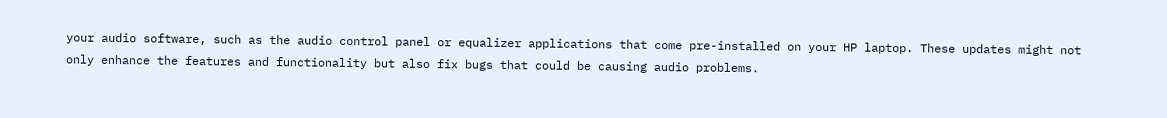your audio software, such as the audio control panel or equalizer applications that come pre-installed on your HP laptop. These updates might not only enhance the features and functionality but also fix bugs that could be causing audio problems.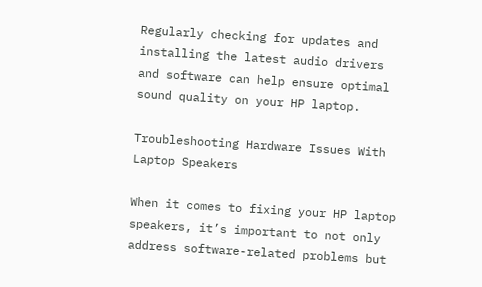Regularly checking for updates and installing the latest audio drivers and software can help ensure optimal sound quality on your HP laptop.

Troubleshooting Hardware Issues With Laptop Speakers

When it comes to fixing your HP laptop speakers, it’s important to not only address software-related problems but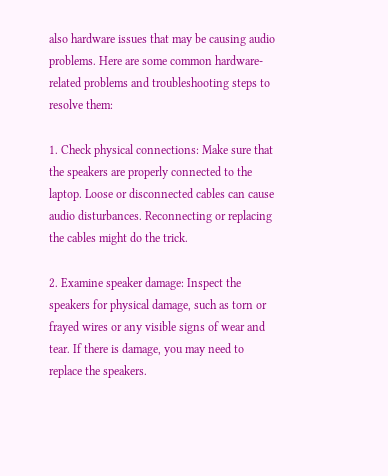also hardware issues that may be causing audio problems. Here are some common hardware-related problems and troubleshooting steps to resolve them:

1. Check physical connections: Make sure that the speakers are properly connected to the laptop. Loose or disconnected cables can cause audio disturbances. Reconnecting or replacing the cables might do the trick.

2. Examine speaker damage: Inspect the speakers for physical damage, such as torn or frayed wires or any visible signs of wear and tear. If there is damage, you may need to replace the speakers.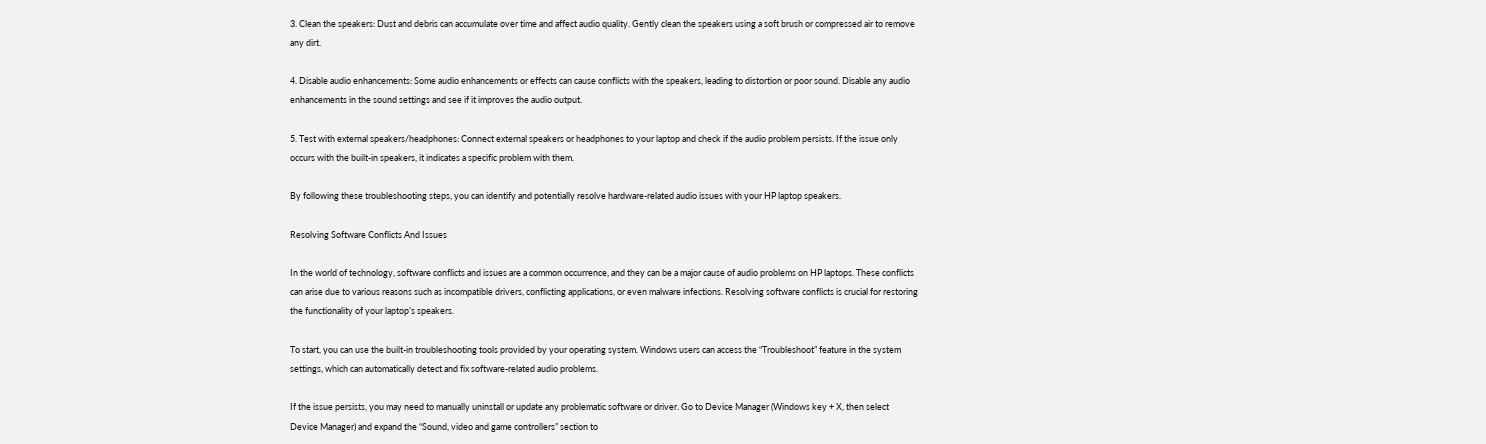3. Clean the speakers: Dust and debris can accumulate over time and affect audio quality. Gently clean the speakers using a soft brush or compressed air to remove any dirt.

4. Disable audio enhancements: Some audio enhancements or effects can cause conflicts with the speakers, leading to distortion or poor sound. Disable any audio enhancements in the sound settings and see if it improves the audio output.

5. Test with external speakers/headphones: Connect external speakers or headphones to your laptop and check if the audio problem persists. If the issue only occurs with the built-in speakers, it indicates a specific problem with them.

By following these troubleshooting steps, you can identify and potentially resolve hardware-related audio issues with your HP laptop speakers.

Resolving Software Conflicts And Issues

In the world of technology, software conflicts and issues are a common occurrence, and they can be a major cause of audio problems on HP laptops. These conflicts can arise due to various reasons such as incompatible drivers, conflicting applications, or even malware infections. Resolving software conflicts is crucial for restoring the functionality of your laptop’s speakers.

To start, you can use the built-in troubleshooting tools provided by your operating system. Windows users can access the “Troubleshoot” feature in the system settings, which can automatically detect and fix software-related audio problems.

If the issue persists, you may need to manually uninstall or update any problematic software or driver. Go to Device Manager (Windows key + X, then select Device Manager) and expand the “Sound, video and game controllers” section to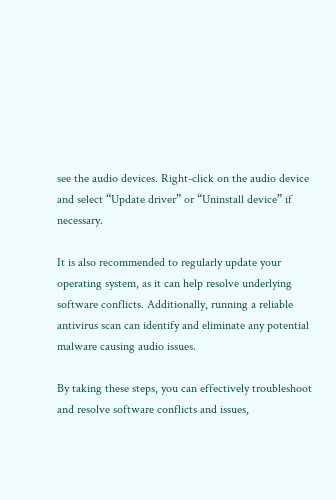see the audio devices. Right-click on the audio device and select “Update driver” or “Uninstall device” if necessary.

It is also recommended to regularly update your operating system, as it can help resolve underlying software conflicts. Additionally, running a reliable antivirus scan can identify and eliminate any potential malware causing audio issues.

By taking these steps, you can effectively troubleshoot and resolve software conflicts and issues,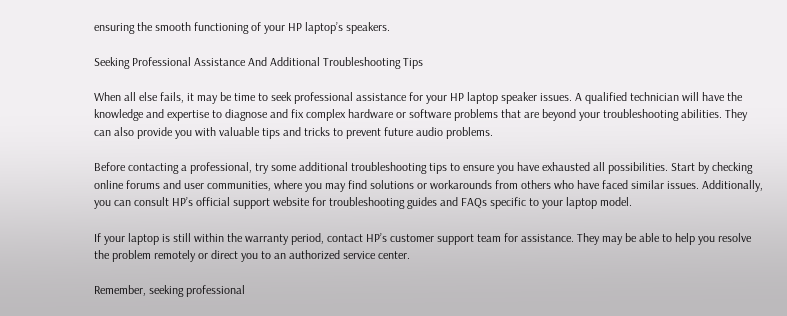ensuring the smooth functioning of your HP laptop’s speakers.

Seeking Professional Assistance And Additional Troubleshooting Tips

When all else fails, it may be time to seek professional assistance for your HP laptop speaker issues. A qualified technician will have the knowledge and expertise to diagnose and fix complex hardware or software problems that are beyond your troubleshooting abilities. They can also provide you with valuable tips and tricks to prevent future audio problems.

Before contacting a professional, try some additional troubleshooting tips to ensure you have exhausted all possibilities. Start by checking online forums and user communities, where you may find solutions or workarounds from others who have faced similar issues. Additionally, you can consult HP’s official support website for troubleshooting guides and FAQs specific to your laptop model.

If your laptop is still within the warranty period, contact HP’s customer support team for assistance. They may be able to help you resolve the problem remotely or direct you to an authorized service center.

Remember, seeking professional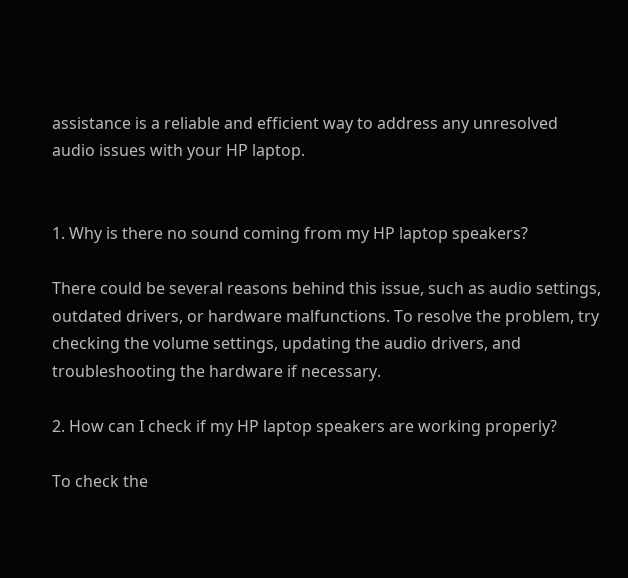assistance is a reliable and efficient way to address any unresolved audio issues with your HP laptop.


1. Why is there no sound coming from my HP laptop speakers?

There could be several reasons behind this issue, such as audio settings, outdated drivers, or hardware malfunctions. To resolve the problem, try checking the volume settings, updating the audio drivers, and troubleshooting the hardware if necessary.

2. How can I check if my HP laptop speakers are working properly?

To check the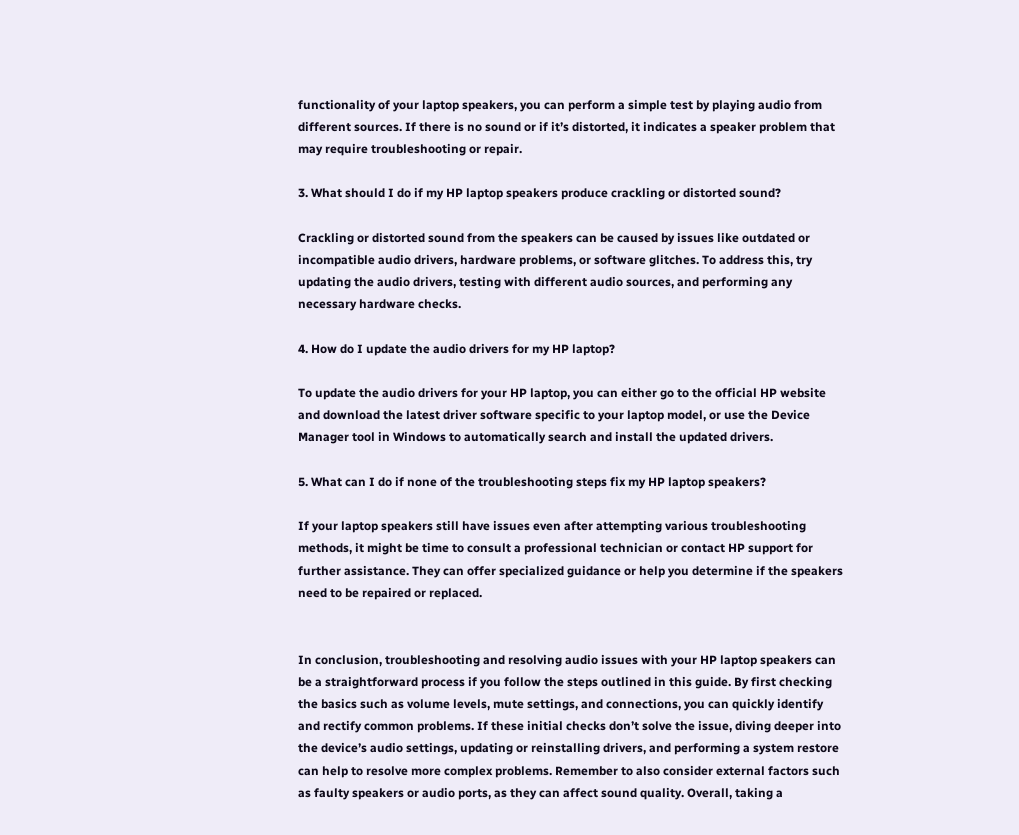functionality of your laptop speakers, you can perform a simple test by playing audio from different sources. If there is no sound or if it’s distorted, it indicates a speaker problem that may require troubleshooting or repair.

3. What should I do if my HP laptop speakers produce crackling or distorted sound?

Crackling or distorted sound from the speakers can be caused by issues like outdated or incompatible audio drivers, hardware problems, or software glitches. To address this, try updating the audio drivers, testing with different audio sources, and performing any necessary hardware checks.

4. How do I update the audio drivers for my HP laptop?

To update the audio drivers for your HP laptop, you can either go to the official HP website and download the latest driver software specific to your laptop model, or use the Device Manager tool in Windows to automatically search and install the updated drivers.

5. What can I do if none of the troubleshooting steps fix my HP laptop speakers?

If your laptop speakers still have issues even after attempting various troubleshooting methods, it might be time to consult a professional technician or contact HP support for further assistance. They can offer specialized guidance or help you determine if the speakers need to be repaired or replaced.


In conclusion, troubleshooting and resolving audio issues with your HP laptop speakers can be a straightforward process if you follow the steps outlined in this guide. By first checking the basics such as volume levels, mute settings, and connections, you can quickly identify and rectify common problems. If these initial checks don’t solve the issue, diving deeper into the device’s audio settings, updating or reinstalling drivers, and performing a system restore can help to resolve more complex problems. Remember to also consider external factors such as faulty speakers or audio ports, as they can affect sound quality. Overall, taking a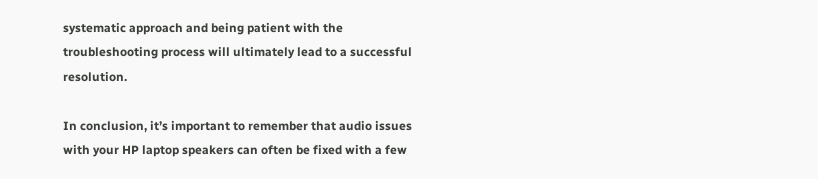systematic approach and being patient with the troubleshooting process will ultimately lead to a successful resolution.

In conclusion, it’s important to remember that audio issues with your HP laptop speakers can often be fixed with a few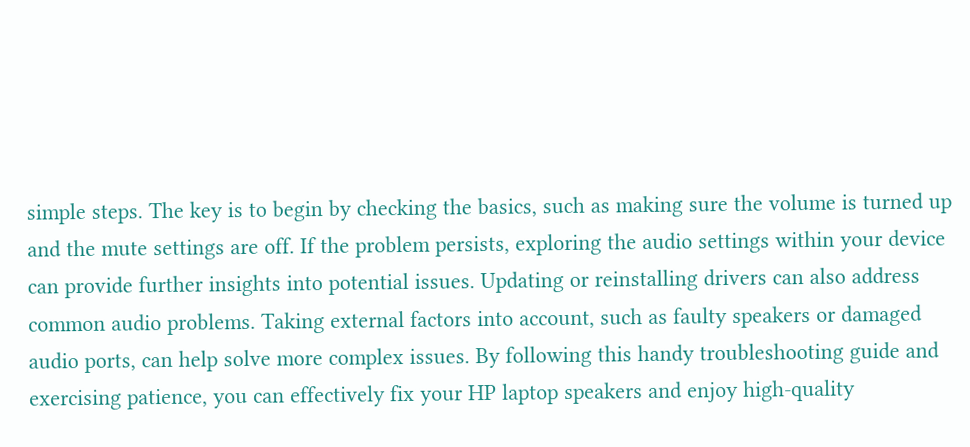simple steps. The key is to begin by checking the basics, such as making sure the volume is turned up and the mute settings are off. If the problem persists, exploring the audio settings within your device can provide further insights into potential issues. Updating or reinstalling drivers can also address common audio problems. Taking external factors into account, such as faulty speakers or damaged audio ports, can help solve more complex issues. By following this handy troubleshooting guide and exercising patience, you can effectively fix your HP laptop speakers and enjoy high-quality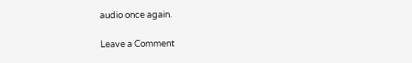audio once again.

Leave a Comment